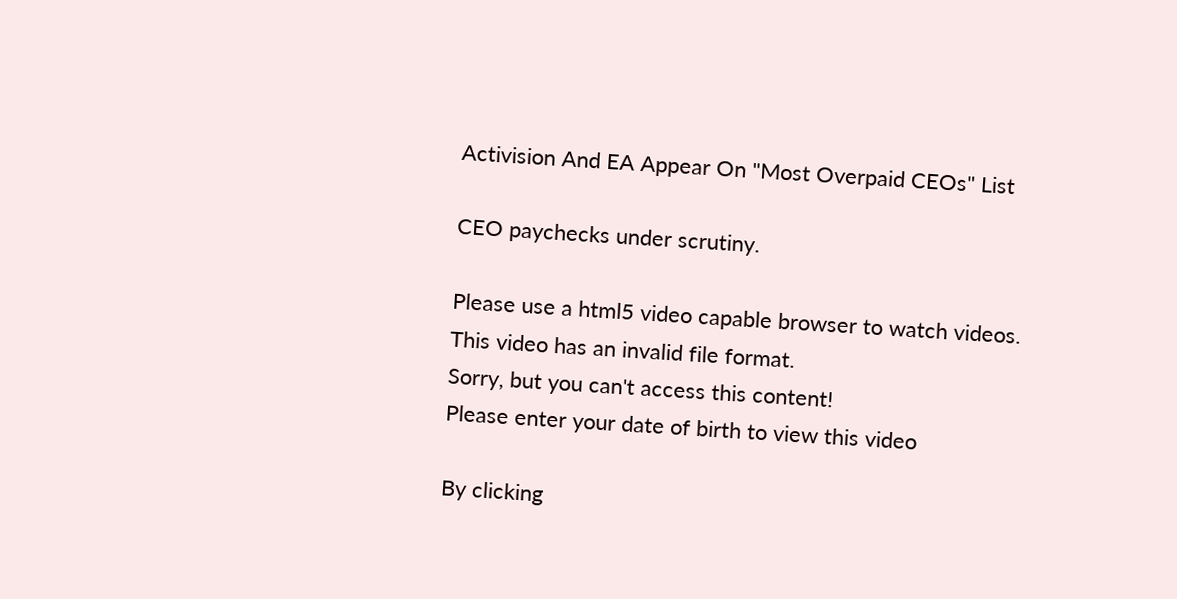Activision And EA Appear On "Most Overpaid CEOs" List

CEO paychecks under scrutiny.

Please use a html5 video capable browser to watch videos.
This video has an invalid file format.
Sorry, but you can't access this content!
Please enter your date of birth to view this video

By clicking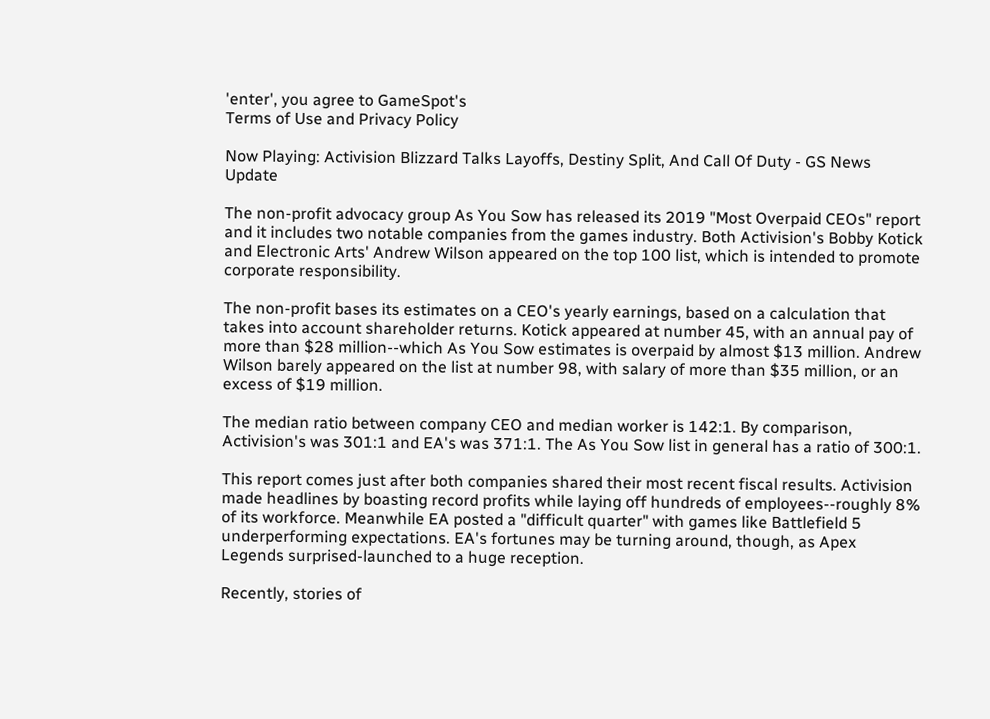'enter', you agree to GameSpot's
Terms of Use and Privacy Policy

Now Playing: Activision Blizzard Talks Layoffs, Destiny Split, And Call Of Duty - GS News Update

The non-profit advocacy group As You Sow has released its 2019 "Most Overpaid CEOs" report and it includes two notable companies from the games industry. Both Activision's Bobby Kotick and Electronic Arts' Andrew Wilson appeared on the top 100 list, which is intended to promote corporate responsibility.

The non-profit bases its estimates on a CEO's yearly earnings, based on a calculation that takes into account shareholder returns. Kotick appeared at number 45, with an annual pay of more than $28 million--which As You Sow estimates is overpaid by almost $13 million. Andrew Wilson barely appeared on the list at number 98, with salary of more than $35 million, or an excess of $19 million.

The median ratio between company CEO and median worker is 142:1. By comparison, Activision's was 301:1 and EA's was 371:1. The As You Sow list in general has a ratio of 300:1.

This report comes just after both companies shared their most recent fiscal results. Activision made headlines by boasting record profits while laying off hundreds of employees--roughly 8% of its workforce. Meanwhile EA posted a "difficult quarter" with games like Battlefield 5 underperforming expectations. EA's fortunes may be turning around, though, as Apex Legends surprised-launched to a huge reception.

Recently, stories of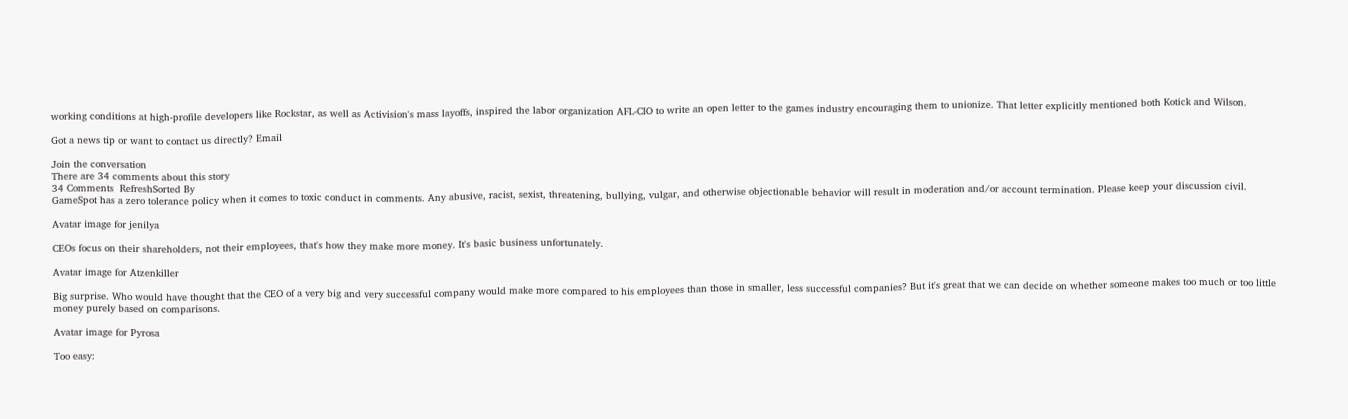working conditions at high-profile developers like Rockstar, as well as Activision's mass layoffs, inspired the labor organization AFL-CIO to write an open letter to the games industry encouraging them to unionize. That letter explicitly mentioned both Kotick and Wilson.

Got a news tip or want to contact us directly? Email

Join the conversation
There are 34 comments about this story
34 Comments  RefreshSorted By
GameSpot has a zero tolerance policy when it comes to toxic conduct in comments. Any abusive, racist, sexist, threatening, bullying, vulgar, and otherwise objectionable behavior will result in moderation and/or account termination. Please keep your discussion civil.

Avatar image for jenilya

CEOs focus on their shareholders, not their employees, that's how they make more money. It's basic business unfortunately.

Avatar image for Atzenkiller

Big surprise. Who would have thought that the CEO of a very big and very successful company would make more compared to his employees than those in smaller, less successful companies? But it's great that we can decide on whether someone makes too much or too little money purely based on comparisons.

Avatar image for Pyrosa

Too easy: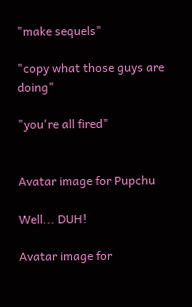"make sequels"

"copy what those guys are doing"

"you're all fired"


Avatar image for Pupchu

Well... DUH!

Avatar image for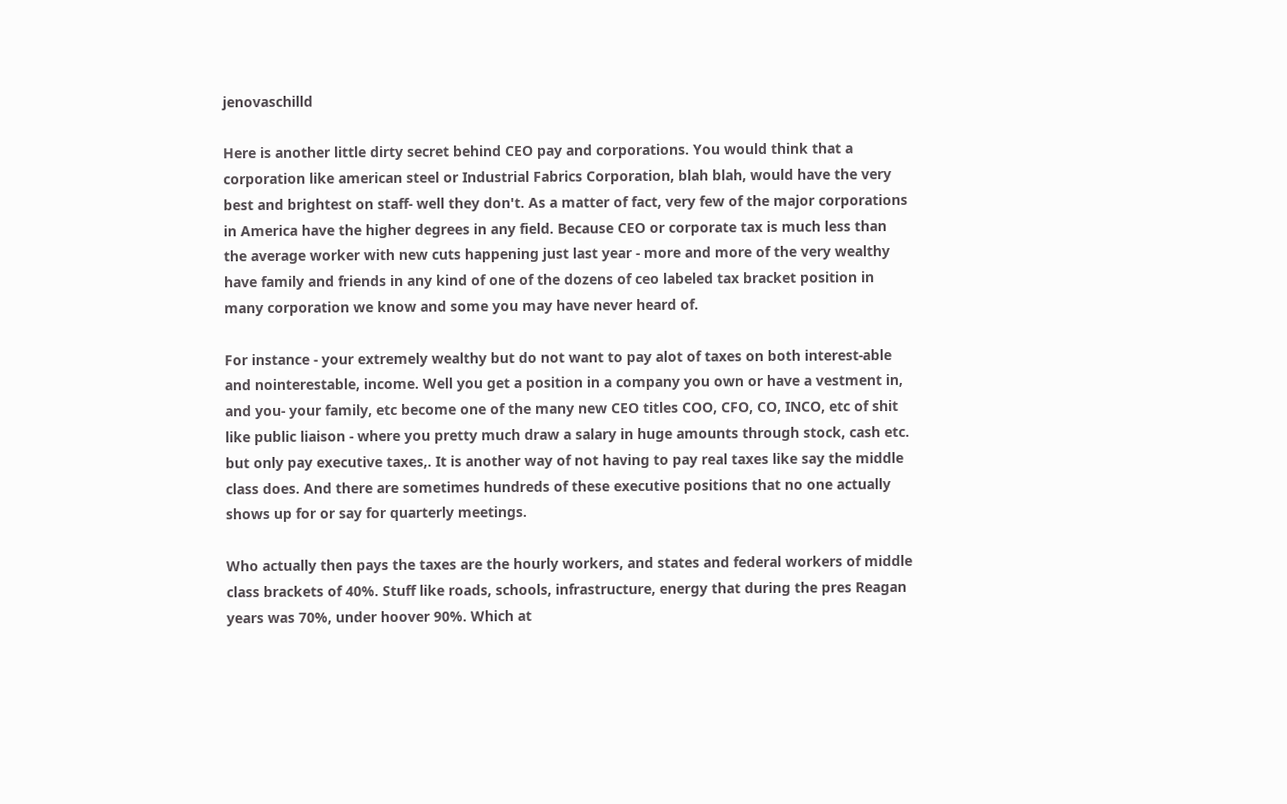jenovaschilld

Here is another little dirty secret behind CEO pay and corporations. You would think that a corporation like american steel or Industrial Fabrics Corporation, blah blah, would have the very best and brightest on staff- well they don't. As a matter of fact, very few of the major corporations in America have the higher degrees in any field. Because CEO or corporate tax is much less than the average worker with new cuts happening just last year - more and more of the very wealthy have family and friends in any kind of one of the dozens of ceo labeled tax bracket position in many corporation we know and some you may have never heard of.

For instance - your extremely wealthy but do not want to pay alot of taxes on both interest-able and nointerestable, income. Well you get a position in a company you own or have a vestment in, and you- your family, etc become one of the many new CEO titles COO, CFO, CO, INCO, etc of shit like public liaison - where you pretty much draw a salary in huge amounts through stock, cash etc. but only pay executive taxes,. It is another way of not having to pay real taxes like say the middle class does. And there are sometimes hundreds of these executive positions that no one actually shows up for or say for quarterly meetings.

Who actually then pays the taxes are the hourly workers, and states and federal workers of middle class brackets of 40%. Stuff like roads, schools, infrastructure, energy that during the pres Reagan years was 70%, under hoover 90%. Which at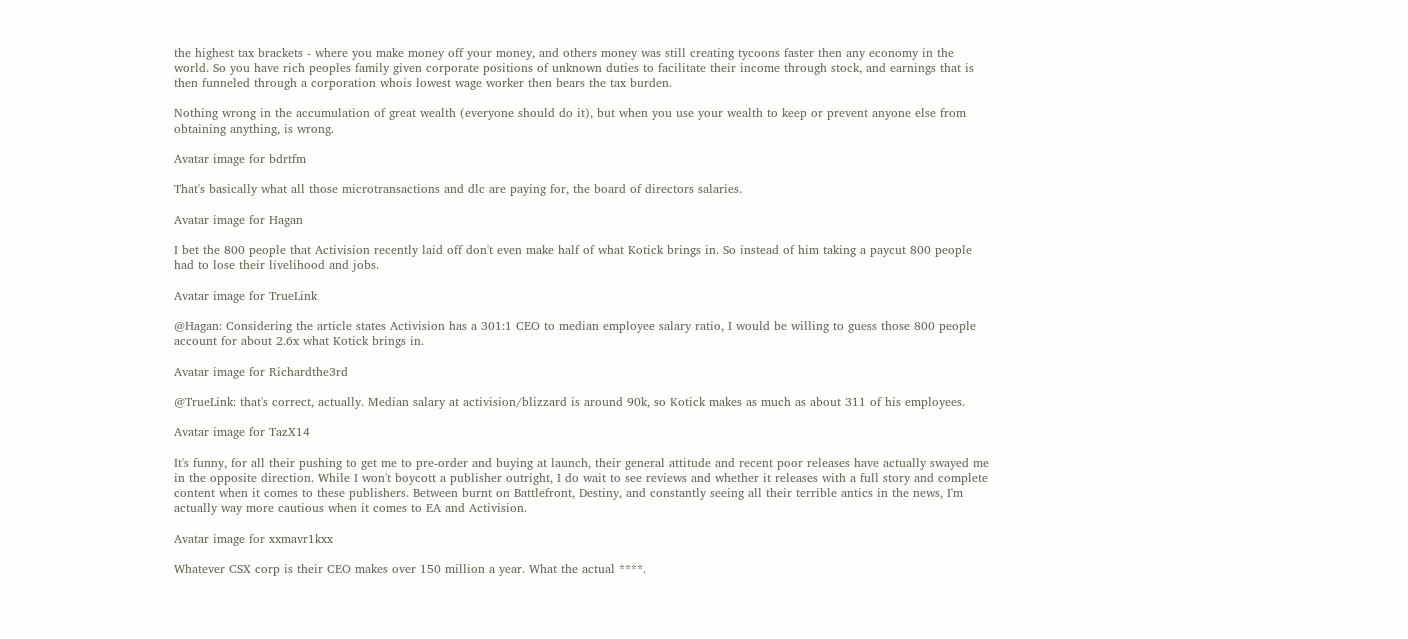the highest tax brackets - where you make money off your money, and others money was still creating tycoons faster then any economy in the world. So you have rich peoples family given corporate positions of unknown duties to facilitate their income through stock, and earnings that is then funneled through a corporation whois lowest wage worker then bears the tax burden.

Nothing wrong in the accumulation of great wealth (everyone should do it), but when you use your wealth to keep or prevent anyone else from obtaining anything, is wrong.

Avatar image for bdrtfm

That's basically what all those microtransactions and dlc are paying for, the board of directors salaries.

Avatar image for Hagan

I bet the 800 people that Activision recently laid off don't even make half of what Kotick brings in. So instead of him taking a paycut 800 people had to lose their livelihood and jobs.

Avatar image for TrueLink

@Hagan: Considering the article states Activision has a 301:1 CEO to median employee salary ratio, I would be willing to guess those 800 people account for about 2.6x what Kotick brings in.

Avatar image for Richardthe3rd

@TrueLink: that's correct, actually. Median salary at activision/blizzard is around 90k, so Kotick makes as much as about 311 of his employees.

Avatar image for TazX14

It's funny, for all their pushing to get me to pre-order and buying at launch, their general attitude and recent poor releases have actually swayed me in the opposite direction. While I won't boycott a publisher outright, I do wait to see reviews and whether it releases with a full story and complete content when it comes to these publishers. Between burnt on Battlefront, Destiny, and constantly seeing all their terrible antics in the news, I'm actually way more cautious when it comes to EA and Activision.

Avatar image for xxmavr1kxx

Whatever CSX corp is their CEO makes over 150 million a year. What the actual ****.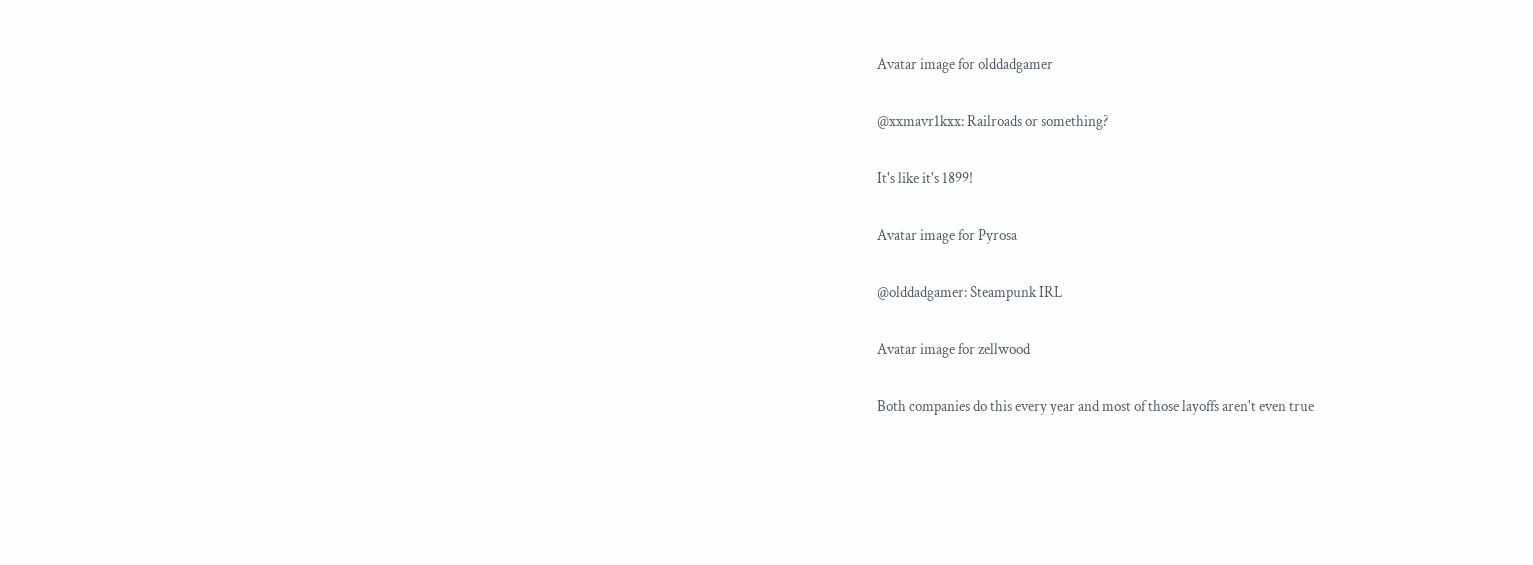Avatar image for olddadgamer

@xxmavr1kxx: Railroads or something?

It's like it's 1899!

Avatar image for Pyrosa

@olddadgamer: Steampunk IRL

Avatar image for zellwood

Both companies do this every year and most of those layoffs aren't even true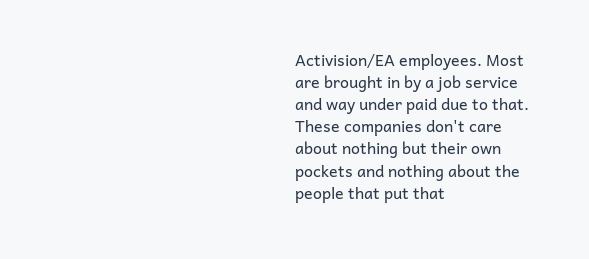Activision/EA employees. Most are brought in by a job service and way under paid due to that. These companies don't care about nothing but their own pockets and nothing about the people that put that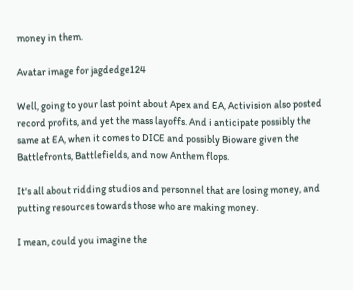money in them.

Avatar image for jagdedge124

Well, going to your last point about Apex and EA, Activision also posted record profits, and yet the mass layoffs. And i anticipate possibly the same at EA, when it comes to DICE and possibly Bioware given the Battlefronts, Battlefields, and now Anthem flops.

It's all about ridding studios and personnel that are losing money, and putting resources towards those who are making money.

I mean, could you imagine the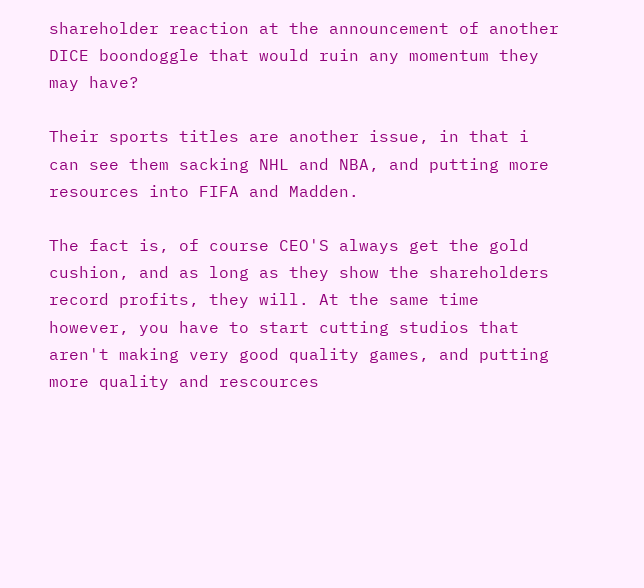shareholder reaction at the announcement of another DICE boondoggle that would ruin any momentum they may have?

Their sports titles are another issue, in that i can see them sacking NHL and NBA, and putting more resources into FIFA and Madden.

The fact is, of course CEO'S always get the gold cushion, and as long as they show the shareholders record profits, they will. At the same time however, you have to start cutting studios that aren't making very good quality games, and putting more quality and rescources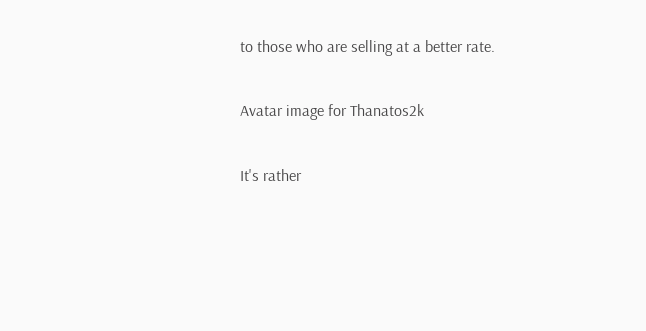to those who are selling at a better rate.

Avatar image for Thanatos2k

It's rather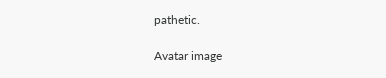pathetic.

Avatar image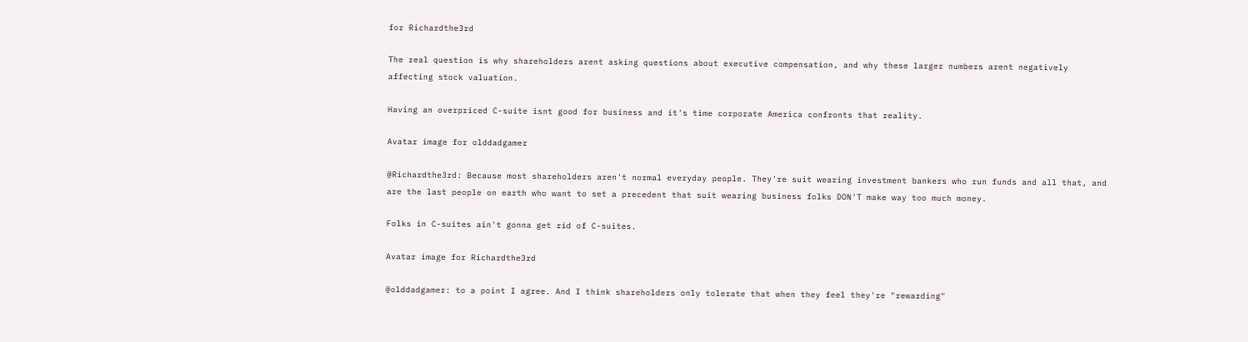for Richardthe3rd

The real question is why shareholders arent asking questions about executive compensation, and why these larger numbers arent negatively affecting stock valuation.

Having an overpriced C-suite isnt good for business and it's time corporate America confronts that reality.

Avatar image for olddadgamer

@Richardthe3rd: Because most shareholders aren't normal everyday people. They're suit wearing investment bankers who run funds and all that, and are the last people on earth who want to set a precedent that suit wearing business folks DON'T make way too much money.

Folks in C-suites ain't gonna get rid of C-suites.

Avatar image for Richardthe3rd

@olddadgamer: to a point I agree. And I think shareholders only tolerate that when they feel they're "rewarding"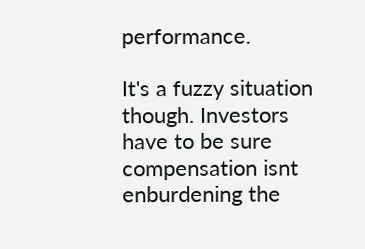performance.

It's a fuzzy situation though. Investors have to be sure compensation isnt enburdening the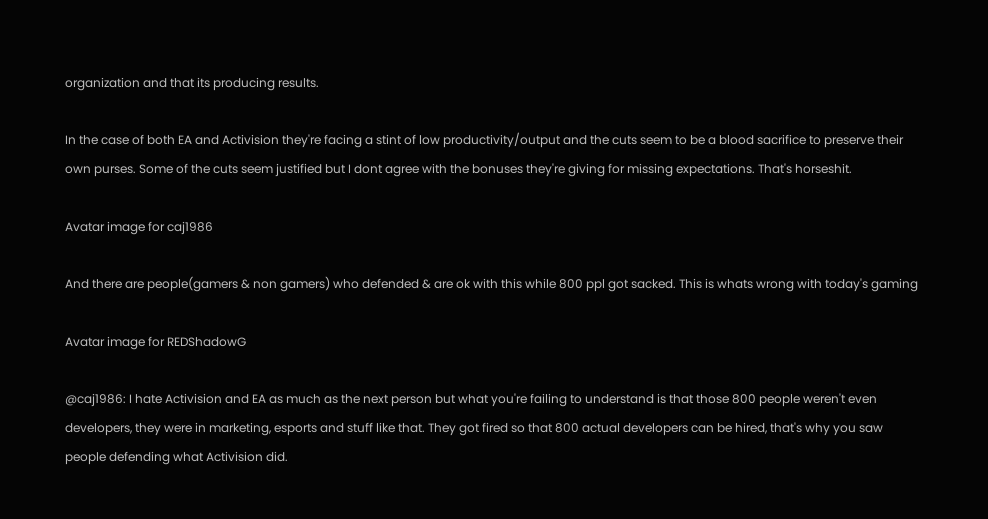organization and that its producing results.

In the case of both EA and Activision they're facing a stint of low productivity/output and the cuts seem to be a blood sacrifice to preserve their own purses. Some of the cuts seem justified but I dont agree with the bonuses they're giving for missing expectations. That's horseshit.

Avatar image for caj1986

And there are people(gamers & non gamers) who defended & are ok with this while 800 ppl got sacked. This is whats wrong with today's gaming

Avatar image for REDShadowG

@caj1986: I hate Activision and EA as much as the next person but what you're failing to understand is that those 800 people weren't even developers, they were in marketing, esports and stuff like that. They got fired so that 800 actual developers can be hired, that's why you saw people defending what Activision did.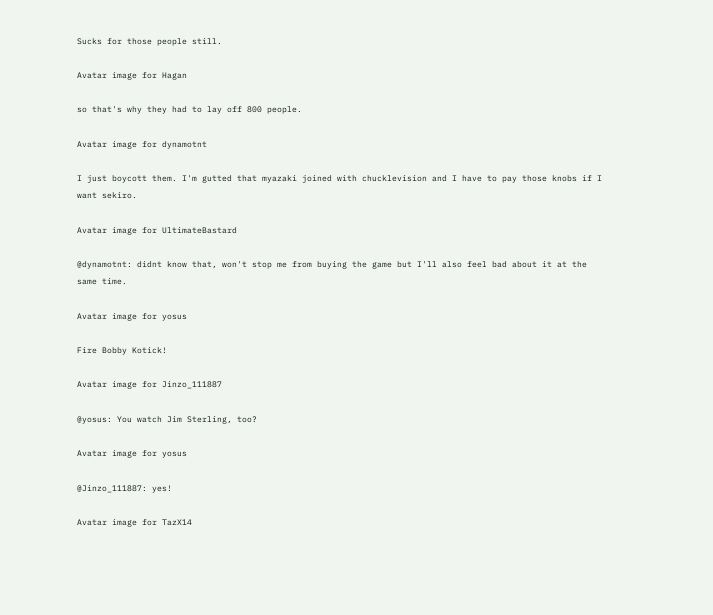Sucks for those people still.

Avatar image for Hagan

so that's why they had to lay off 800 people.

Avatar image for dynamotnt

I just boycott them. I'm gutted that myazaki joined with chucklevision and I have to pay those knobs if I want sekiro.

Avatar image for UltimateBastard

@dynamotnt: didnt know that, won't stop me from buying the game but I'll also feel bad about it at the same time.

Avatar image for yosus

Fire Bobby Kotick!

Avatar image for Jinzo_111887

@yosus: You watch Jim Sterling, too?

Avatar image for yosus

@Jinzo_111887: yes!

Avatar image for TazX14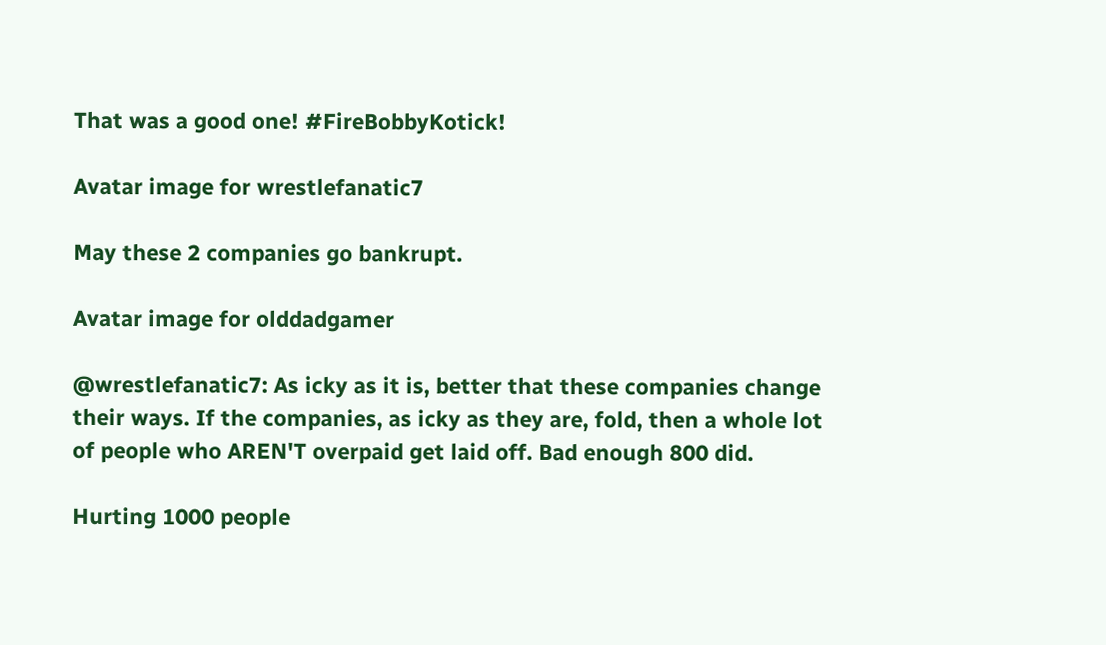That was a good one! #FireBobbyKotick!

Avatar image for wrestlefanatic7

May these 2 companies go bankrupt.

Avatar image for olddadgamer

@wrestlefanatic7: As icky as it is, better that these companies change their ways. If the companies, as icky as they are, fold, then a whole lot of people who AREN'T overpaid get laid off. Bad enough 800 did.

Hurting 1000 people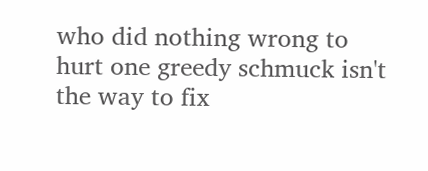who did nothing wrong to hurt one greedy schmuck isn't the way to fix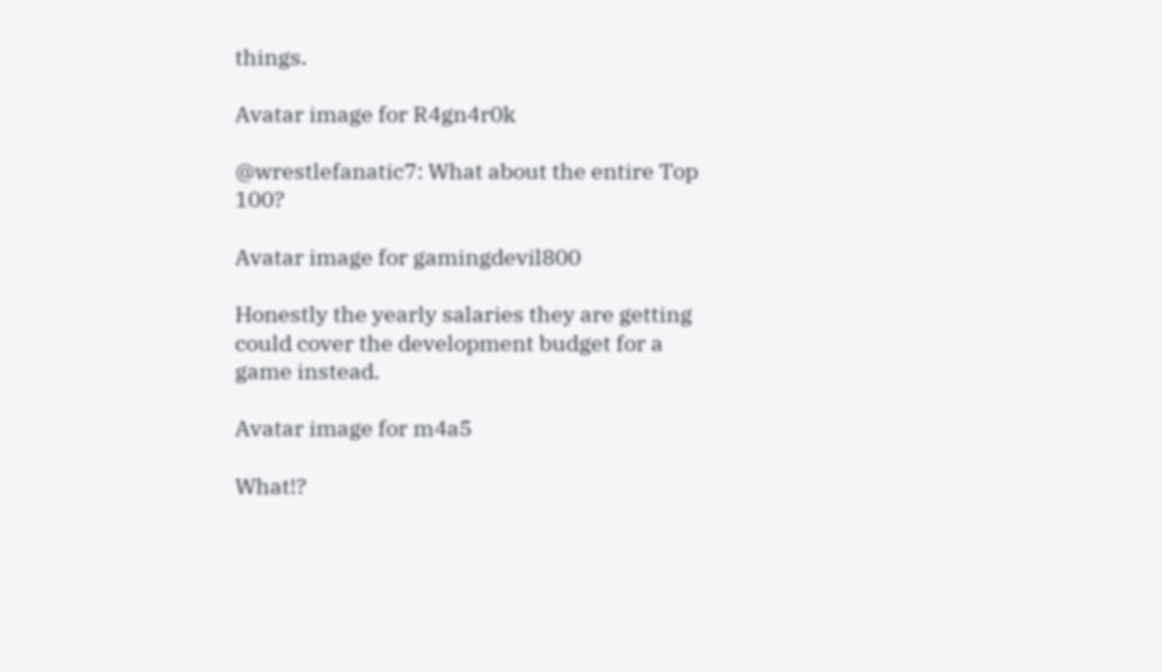things.

Avatar image for R4gn4r0k

@wrestlefanatic7: What about the entire Top 100?

Avatar image for gamingdevil800

Honestly the yearly salaries they are getting could cover the development budget for a game instead.

Avatar image for m4a5

What!?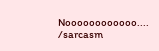Noooooooooooo.... /sarcasm